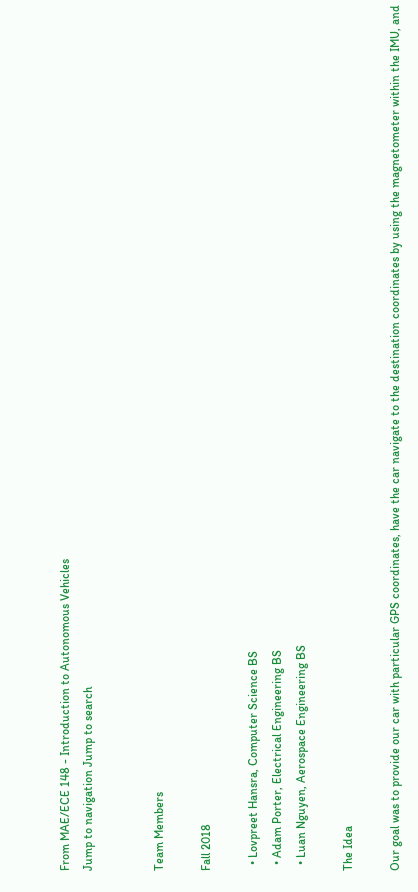From MAE/ECE 148 - Introduction to Autonomous Vehicles
Jump to navigation Jump to search


Team Members

Fall 2018

  • Lovpreet Hansra, Computer Science BS
  • Adam Porter, Electrical Engineering BS
  • Luan Nguyen, Aerospace Engineering BS

The Idea

Our goal was to provide our car with particular GPS coordinates, have the car navigate to the destination coordinates by using the magnetometer within the IMU, and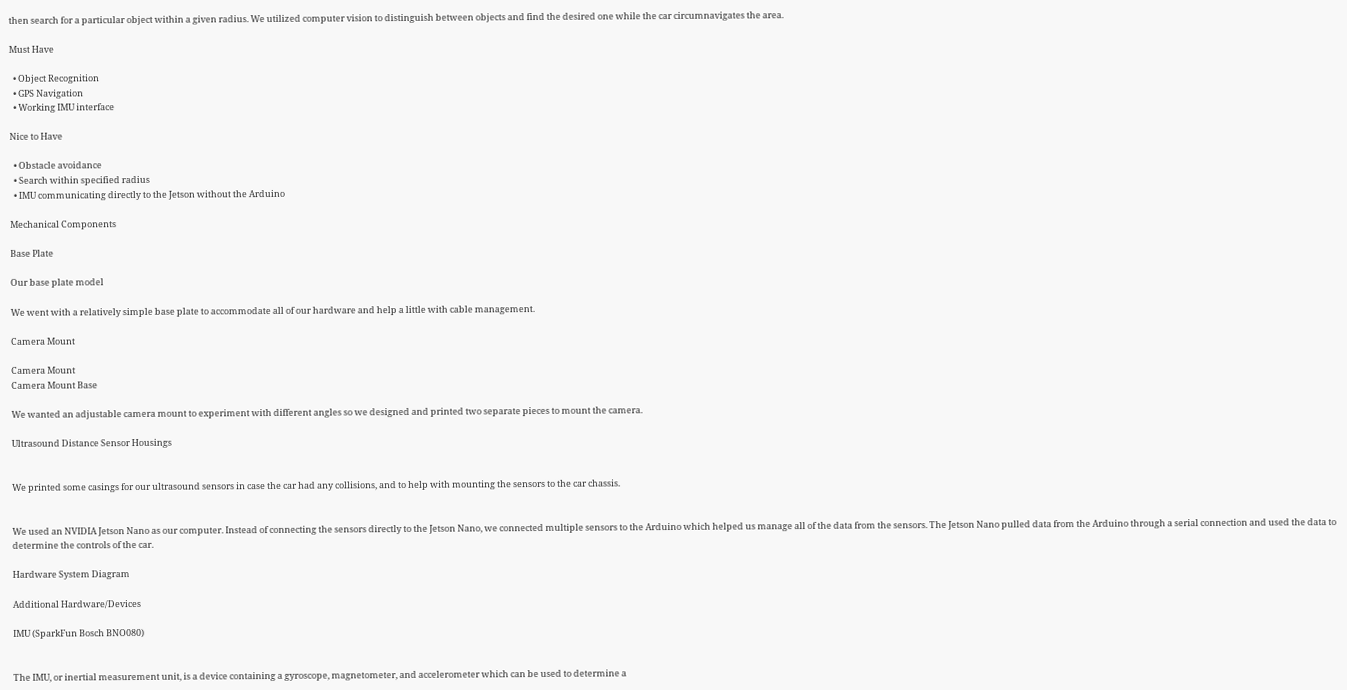then search for a particular object within a given radius. We utilized computer vision to distinguish between objects and find the desired one while the car circumnavigates the area.

Must Have

  • Object Recognition
  • GPS Navigation
  • Working IMU interface

Nice to Have

  • Obstacle avoidance
  • Search within specified radius
  • IMU communicating directly to the Jetson without the Arduino

Mechanical Components

Base Plate

Our base plate model

We went with a relatively simple base plate to accommodate all of our hardware and help a little with cable management.

Camera Mount

Camera Mount
Camera Mount Base

We wanted an adjustable camera mount to experiment with different angles so we designed and printed two separate pieces to mount the camera.

Ultrasound Distance Sensor Housings


We printed some casings for our ultrasound sensors in case the car had any collisions, and to help with mounting the sensors to the car chassis.


We used an NVIDIA Jetson Nano as our computer. Instead of connecting the sensors directly to the Jetson Nano, we connected multiple sensors to the Arduino which helped us manage all of the data from the sensors. The Jetson Nano pulled data from the Arduino through a serial connection and used the data to determine the controls of the car.

Hardware System Diagram

Additional Hardware/Devices

IMU (SparkFun Bosch BNO080)


The IMU, or inertial measurement unit, is a device containing a gyroscope, magnetometer, and accelerometer which can be used to determine a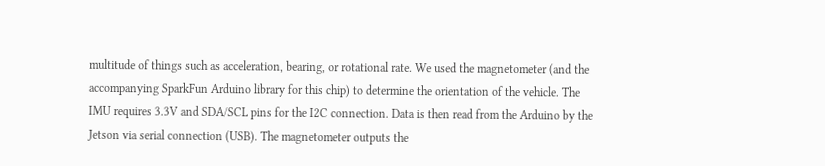multitude of things such as acceleration, bearing, or rotational rate. We used the magnetometer (and the accompanying SparkFun Arduino library for this chip) to determine the orientation of the vehicle. The IMU requires 3.3V and SDA/SCL pins for the I2C connection. Data is then read from the Arduino by the Jetson via serial connection (USB). The magnetometer outputs the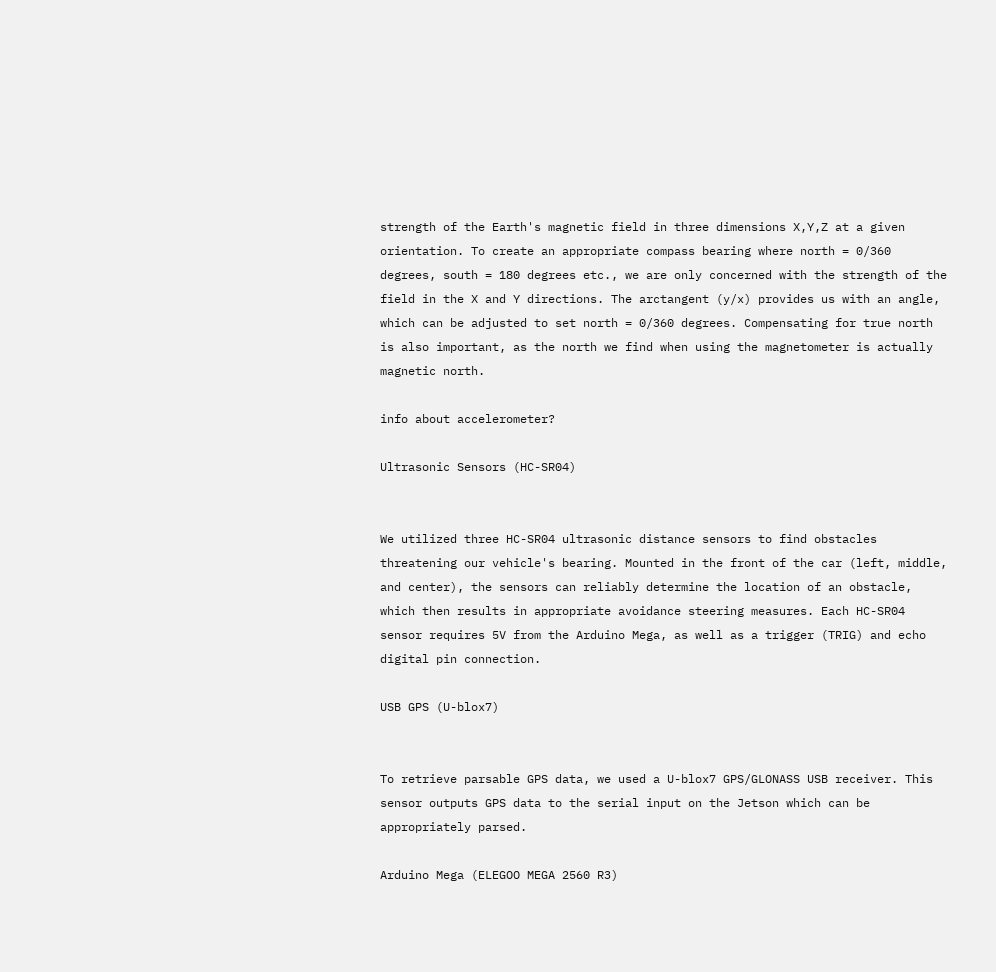strength of the Earth's magnetic field in three dimensions X,Y,Z at a given orientation. To create an appropriate compass bearing where north = 0/360 degrees, south = 180 degrees etc., we are only concerned with the strength of the field in the X and Y directions. The arctangent (y/x) provides us with an angle, which can be adjusted to set north = 0/360 degrees. Compensating for true north is also important, as the north we find when using the magnetometer is actually magnetic north.

info about accelerometer?

Ultrasonic Sensors (HC-SR04)


We utilized three HC-SR04 ultrasonic distance sensors to find obstacles threatening our vehicle's bearing. Mounted in the front of the car (left, middle, and center), the sensors can reliably determine the location of an obstacle, which then results in appropriate avoidance steering measures. Each HC-SR04 sensor requires 5V from the Arduino Mega, as well as a trigger (TRIG) and echo digital pin connection.

USB GPS (U-blox7)


To retrieve parsable GPS data, we used a U-blox7 GPS/GLONASS USB receiver. This sensor outputs GPS data to the serial input on the Jetson which can be appropriately parsed.

Arduino Mega (ELEGOO MEGA 2560 R3)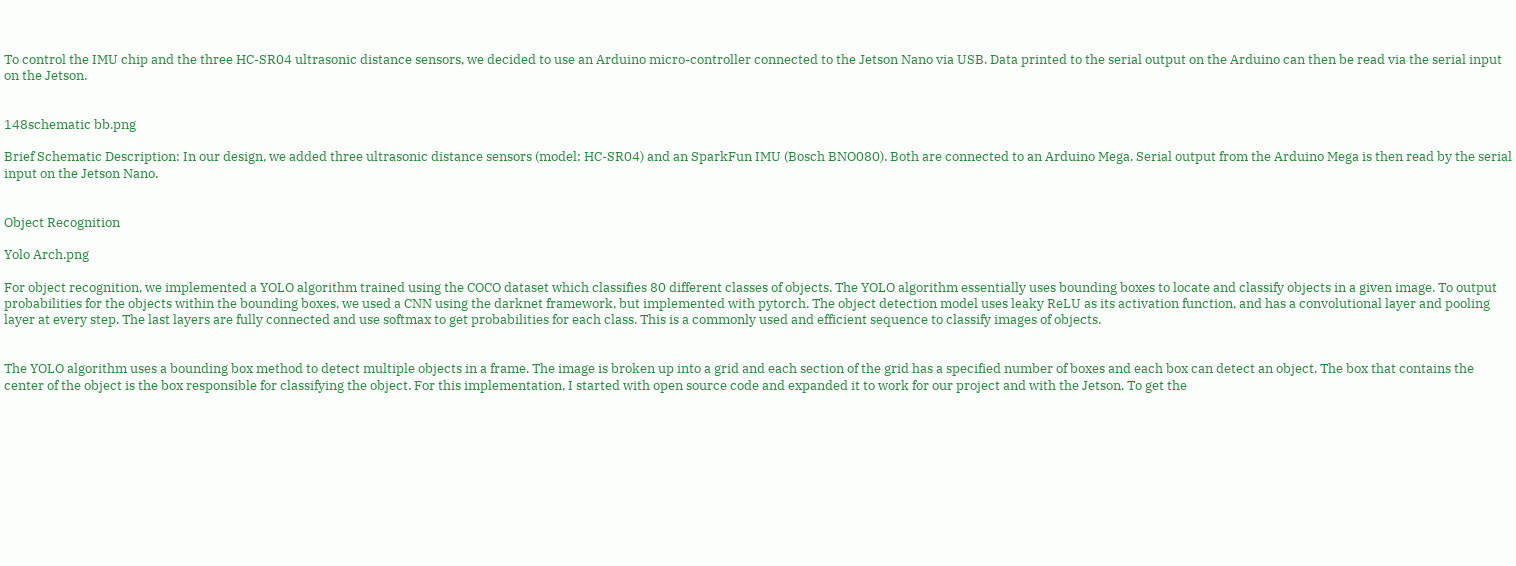To control the IMU chip and the three HC-SR04 ultrasonic distance sensors, we decided to use an Arduino micro-controller connected to the Jetson Nano via USB. Data printed to the serial output on the Arduino can then be read via the serial input on the Jetson.


148schematic bb.png

Brief Schematic Description: In our design, we added three ultrasonic distance sensors (model: HC-SR04) and an SparkFun IMU (Bosch BNO080). Both are connected to an Arduino Mega. Serial output from the Arduino Mega is then read by the serial input on the Jetson Nano.


Object Recognition

Yolo Arch.png

For object recognition, we implemented a YOLO algorithm trained using the COCO dataset which classifies 80 different classes of objects. The YOLO algorithm essentially uses bounding boxes to locate and classify objects in a given image. To output probabilities for the objects within the bounding boxes, we used a CNN using the darknet framework, but implemented with pytorch. The object detection model uses leaky ReLU as its activation function, and has a convolutional layer and pooling layer at every step. The last layers are fully connected and use softmax to get probabilities for each class. This is a commonly used and efficient sequence to classify images of objects.


The YOLO algorithm uses a bounding box method to detect multiple objects in a frame. The image is broken up into a grid and each section of the grid has a specified number of boxes and each box can detect an object. The box that contains the center of the object is the box responsible for classifying the object. For this implementation, I started with open source code and expanded it to work for our project and with the Jetson. To get the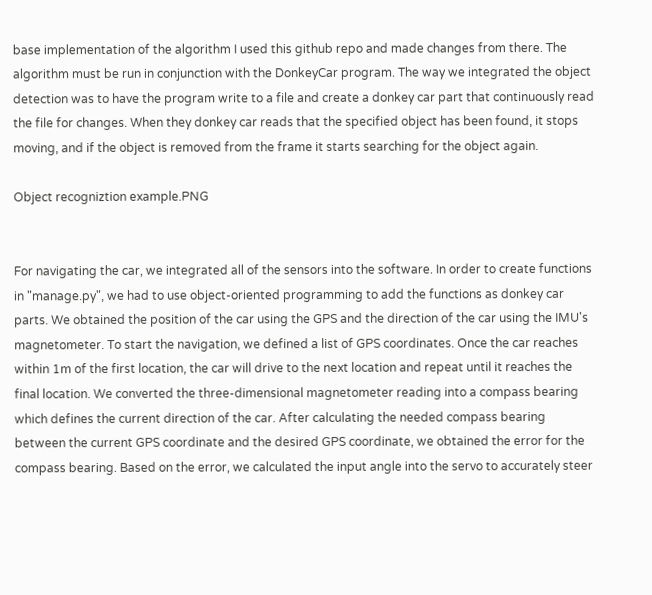base implementation of the algorithm I used this github repo and made changes from there. The algorithm must be run in conjunction with the DonkeyCar program. The way we integrated the object detection was to have the program write to a file and create a donkey car part that continuously read the file for changes. When they donkey car reads that the specified object has been found, it stops moving, and if the object is removed from the frame it starts searching for the object again.

Object recogniztion example.PNG


For navigating the car, we integrated all of the sensors into the software. In order to create functions in "manage.py", we had to use object-oriented programming to add the functions as donkey car parts. We obtained the position of the car using the GPS and the direction of the car using the IMU's magnetometer. To start the navigation, we defined a list of GPS coordinates. Once the car reaches within 1m of the first location, the car will drive to the next location and repeat until it reaches the final location. We converted the three-dimensional magnetometer reading into a compass bearing which defines the current direction of the car. After calculating the needed compass bearing between the current GPS coordinate and the desired GPS coordinate, we obtained the error for the compass bearing. Based on the error, we calculated the input angle into the servo to accurately steer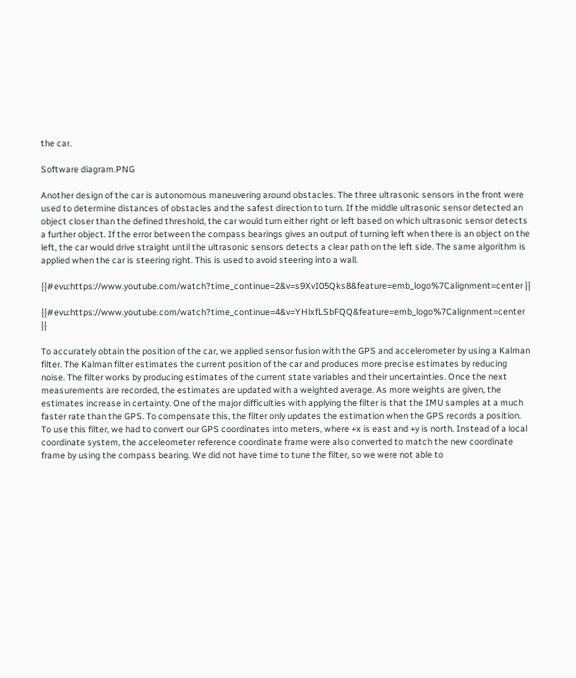the car.

Software diagram.PNG

Another design of the car is autonomous maneuvering around obstacles. The three ultrasonic sensors in the front were used to determine distances of obstacles and the safest direction to turn. If the middle ultrasonic sensor detected an object closer than the defined threshold, the car would turn either right or left based on which ultrasonic sensor detects a further object. If the error between the compass bearings gives an output of turning left when there is an object on the left, the car would drive straight until the ultrasonic sensors detects a clear path on the left side. The same algorithm is applied when the car is steering right. This is used to avoid steering into a wall.

{{#evu:https://www.youtube.com/watch?time_continue=2&v=s9XvI05Qks8&feature=emb_logo%7Calignment=center }}

{{#evu:https://www.youtube.com/watch?time_continue=4&v=YHlxfLSbFQQ&feature=emb_logo%7Calignment=center }}

To accurately obtain the position of the car, we applied sensor fusion with the GPS and accelerometer by using a Kalman filter. The Kalman filter estimates the current position of the car and produces more precise estimates by reducing noise. The filter works by producing estimates of the current state variables and their uncertainties. Once the next measurements are recorded, the estimates are updated with a weighted average. As more weights are given, the estimates increase in certainty. One of the major difficulties with applying the filter is that the IMU samples at a much faster rate than the GPS. To compensate this, the filter only updates the estimation when the GPS records a position. To use this filter, we had to convert our GPS coordinates into meters, where +x is east and +y is north. Instead of a local coordinate system, the acceleometer reference coordinate frame were also converted to match the new coordinate frame by using the compass bearing. We did not have time to tune the filter, so we were not able to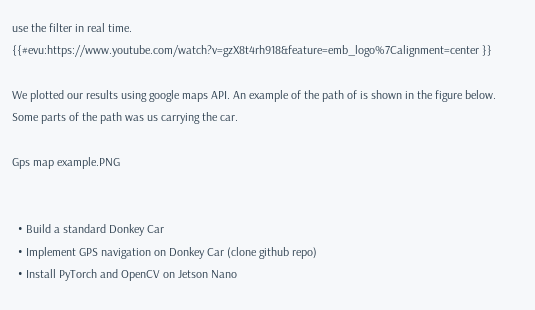use the filter in real time. {{#evu:https://www.youtube.com/watch?v=gzX8t4rh918&feature=emb_logo%7Calignment=center }}

We plotted our results using google maps API. An example of the path of is shown in the figure below. Some parts of the path was us carrying the car.

Gps map example.PNG


  • Build a standard Donkey Car
  • Implement GPS navigation on Donkey Car (clone github repo)
  • Install PyTorch and OpenCV on Jetson Nano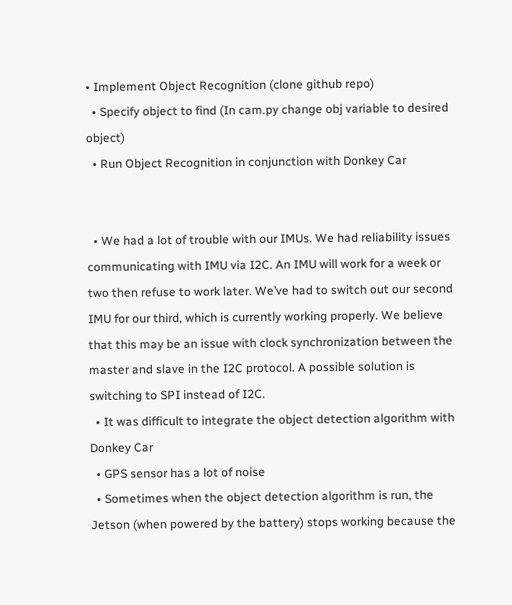• Implement Object Recognition (clone github repo)
  • Specify object to find (In cam.py change obj variable to desired object)
  • Run Object Recognition in conjunction with Donkey Car


  • We had a lot of trouble with our IMUs. We had reliability issues communicating with IMU via I2C. An IMU will work for a week or two then refuse to work later. We’ve had to switch out our second IMU for our third, which is currently working properly. We believe that this may be an issue with clock synchronization between the master and slave in the I2C protocol. A possible solution is switching to SPI instead of I2C.
  • It was difficult to integrate the object detection algorithm with Donkey Car
  • GPS sensor has a lot of noise
  • Sometimes when the object detection algorithm is run, the Jetson (when powered by the battery) stops working because the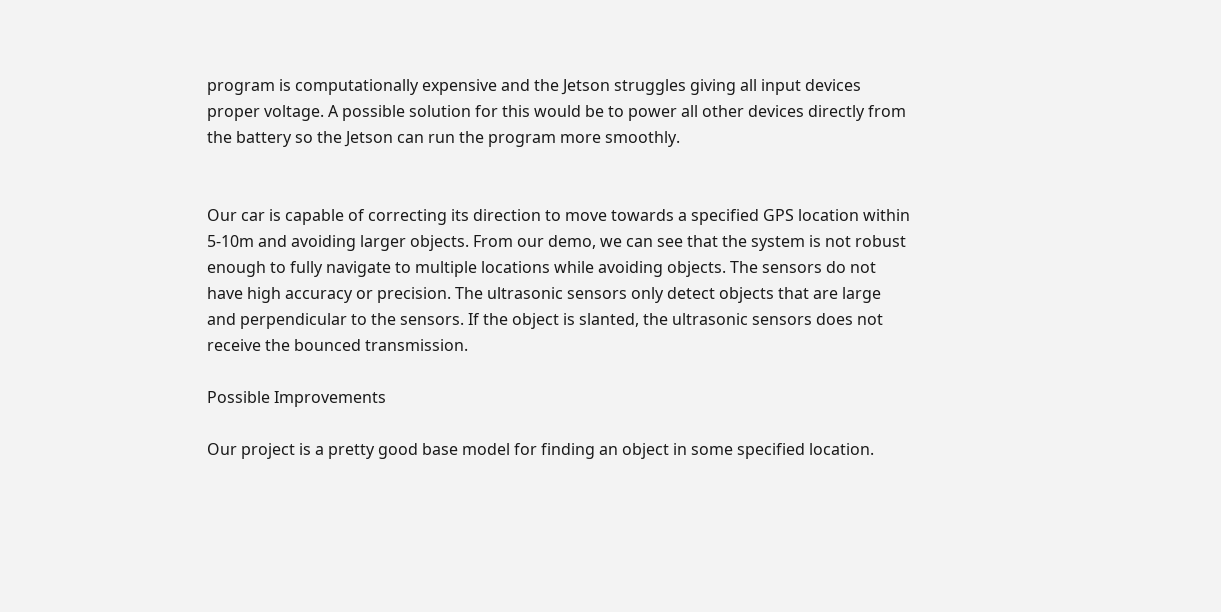program is computationally expensive and the Jetson struggles giving all input devices proper voltage. A possible solution for this would be to power all other devices directly from the battery so the Jetson can run the program more smoothly.


Our car is capable of correcting its direction to move towards a specified GPS location within 5-10m and avoiding larger objects. From our demo, we can see that the system is not robust enough to fully navigate to multiple locations while avoiding objects. The sensors do not have high accuracy or precision. The ultrasonic sensors only detect objects that are large and perpendicular to the sensors. If the object is slanted, the ultrasonic sensors does not receive the bounced transmission.

Possible Improvements

Our project is a pretty good base model for finding an object in some specified location.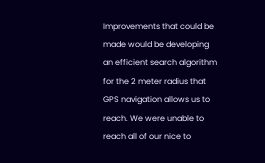Improvements that could be made would be developing an efficient search algorithm for the 2 meter radius that GPS navigation allows us to reach. We were unable to reach all of our nice to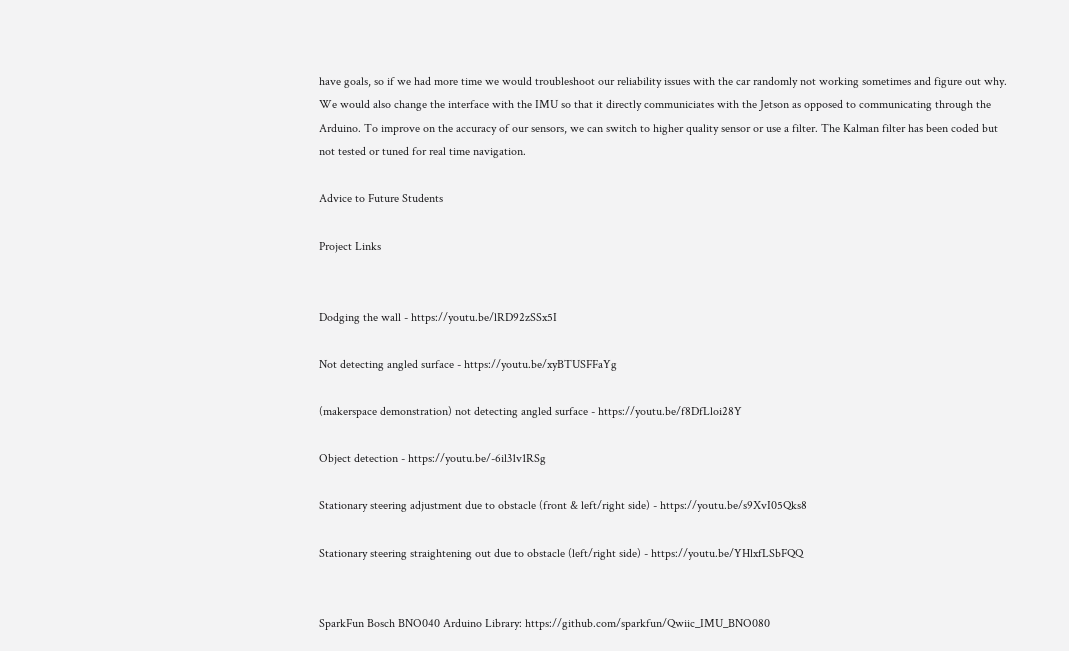have goals, so if we had more time we would troubleshoot our reliability issues with the car randomly not working sometimes and figure out why. We would also change the interface with the IMU so that it directly communiciates with the Jetson as opposed to communicating through the Arduino. To improve on the accuracy of our sensors, we can switch to higher quality sensor or use a filter. The Kalman filter has been coded but not tested or tuned for real time navigation.

Advice to Future Students

Project Links


Dodging the wall - https://youtu.be/lRD92zSSx5I

Not detecting angled surface - https://youtu.be/xyBTUSFFaYg

(makerspace demonstration) not detecting angled surface - https://youtu.be/f8DfLloi28Y

Object detection - https://youtu.be/-6il31v1RSg

Stationary steering adjustment due to obstacle (front & left/right side) - https://youtu.be/s9XvI05Qks8

Stationary steering straightening out due to obstacle (left/right side) - https://youtu.be/YHlxfLSbFQQ


SparkFun Bosch BNO040 Arduino Library: https://github.com/sparkfun/Qwiic_IMU_BNO080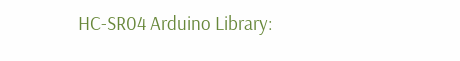HC-SR04 Arduino Library: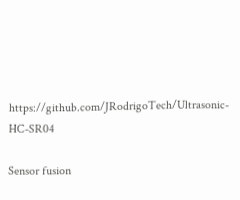https://github.com/JRodrigoTech/Ultrasonic-HC-SR04

Sensor fusion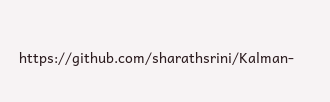https://github.com/sharathsrini/Kalman-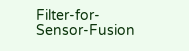Filter-for-Sensor-Fusion